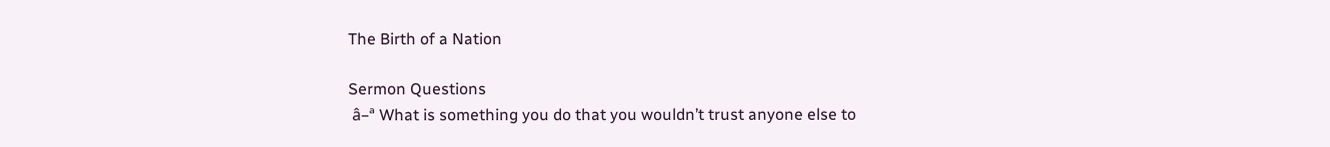The Birth of a Nation

Sermon Questions
 â–ª What is something you do that you wouldn’t trust anyone else to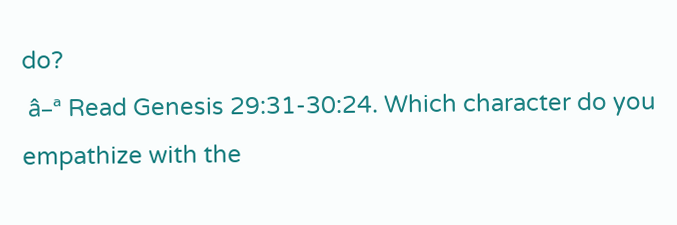do?
 â–ª Read Genesis 29:31-30:24. Which character do you empathize with the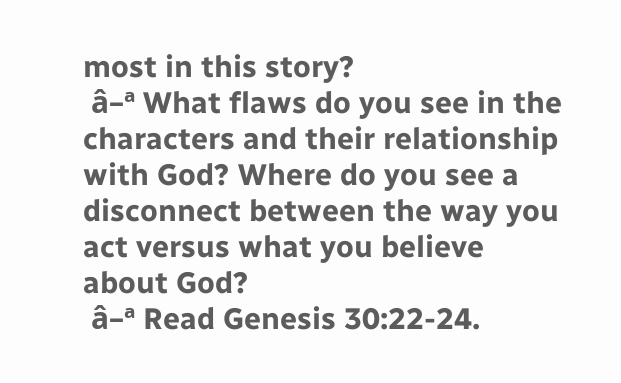most in this story?
 â–ª What flaws do you see in the characters and their relationship with God? Where do you see a disconnect between the way you act versus what you believe about God?
 â–ª Read Genesis 30:22-24.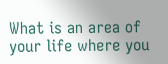What is an area of your life where you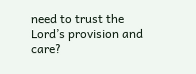need to trust the Lord’s provision and care?